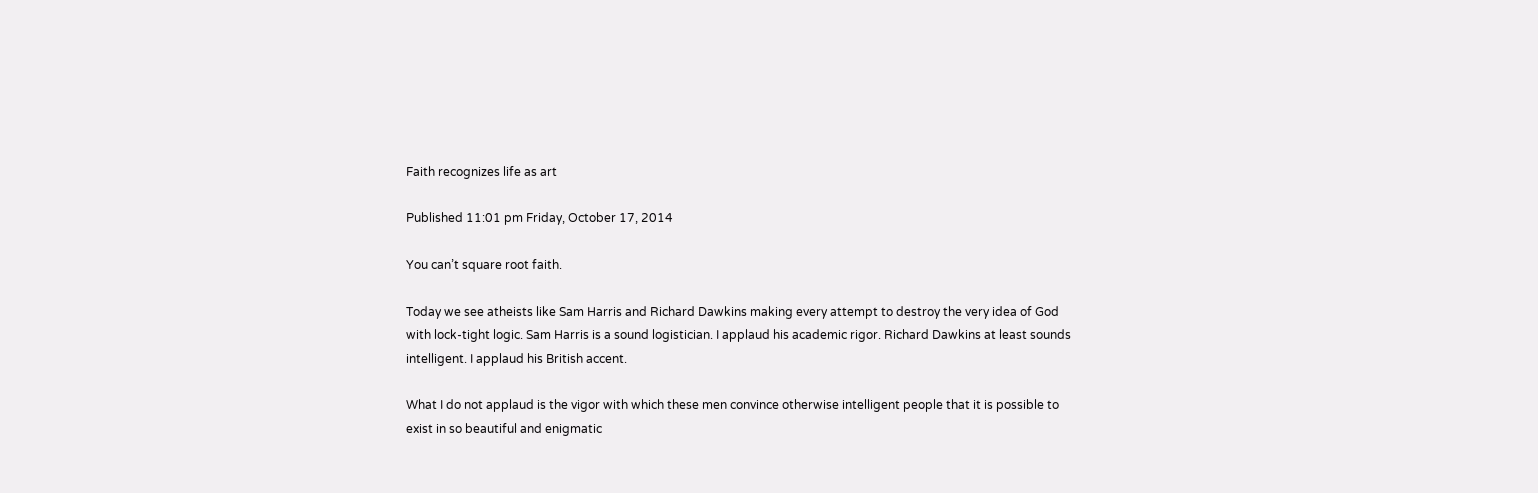Faith recognizes life as art

Published 11:01 pm Friday, October 17, 2014

You can’t square root faith.

Today we see atheists like Sam Harris and Richard Dawkins making every attempt to destroy the very idea of God with lock-tight logic. Sam Harris is a sound logistician. I applaud his academic rigor. Richard Dawkins at least sounds intelligent. I applaud his British accent.

What I do not applaud is the vigor with which these men convince otherwise intelligent people that it is possible to exist in so beautiful and enigmatic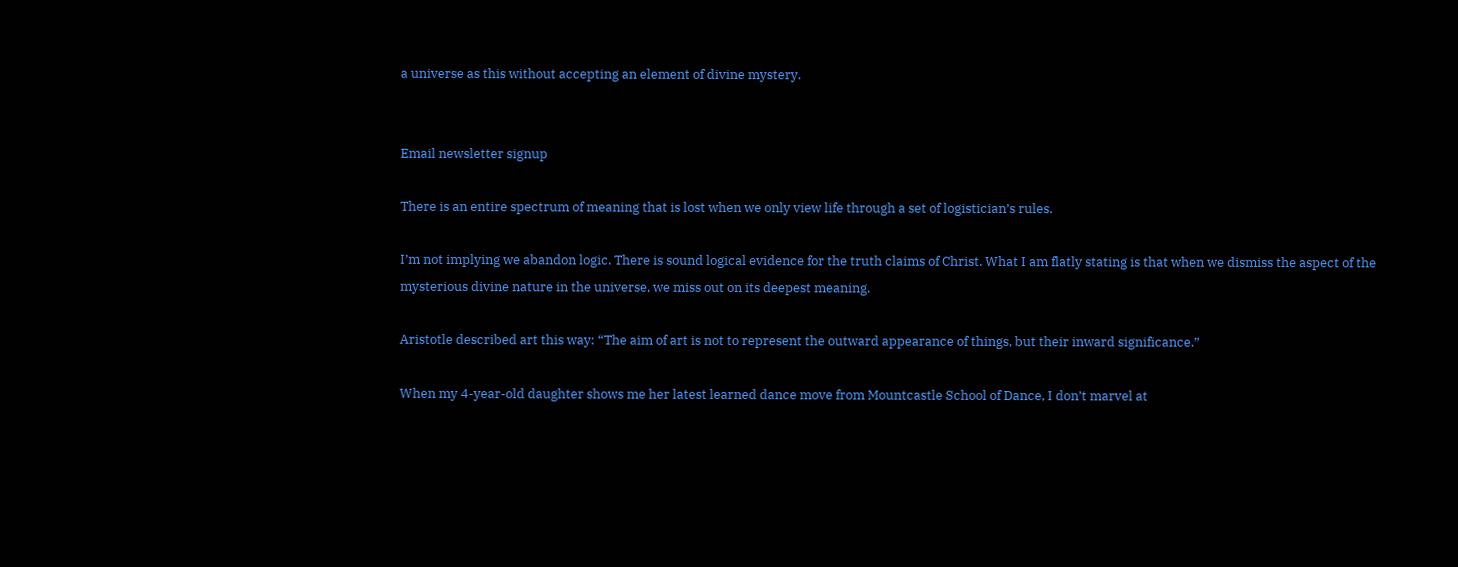a universe as this without accepting an element of divine mystery.


Email newsletter signup

There is an entire spectrum of meaning that is lost when we only view life through a set of logistician’s rules.

I’m not implying we abandon logic. There is sound logical evidence for the truth claims of Christ. What I am flatly stating is that when we dismiss the aspect of the mysterious divine nature in the universe, we miss out on its deepest meaning.

Aristotle described art this way: “The aim of art is not to represent the outward appearance of things, but their inward significance.”

When my 4-year-old daughter shows me her latest learned dance move from Mountcastle School of Dance, I don’t marvel at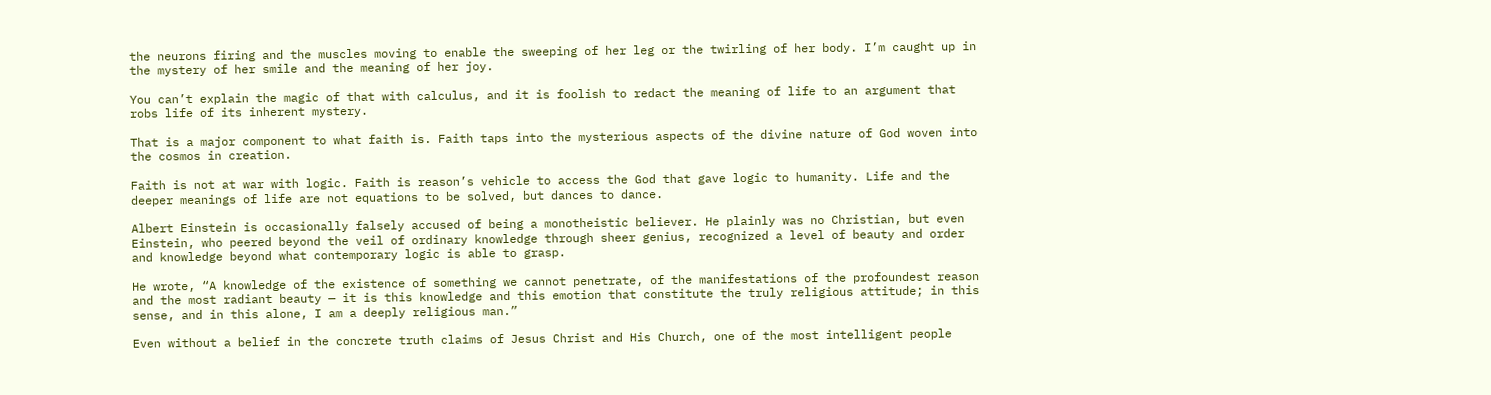the neurons firing and the muscles moving to enable the sweeping of her leg or the twirling of her body. I’m caught up in the mystery of her smile and the meaning of her joy.

You can’t explain the magic of that with calculus, and it is foolish to redact the meaning of life to an argument that robs life of its inherent mystery.

That is a major component to what faith is. Faith taps into the mysterious aspects of the divine nature of God woven into the cosmos in creation.

Faith is not at war with logic. Faith is reason’s vehicle to access the God that gave logic to humanity. Life and the deeper meanings of life are not equations to be solved, but dances to dance.

Albert Einstein is occasionally falsely accused of being a monotheistic believer. He plainly was no Christian, but even Einstein, who peered beyond the veil of ordinary knowledge through sheer genius, recognized a level of beauty and order and knowledge beyond what contemporary logic is able to grasp.

He wrote, “A knowledge of the existence of something we cannot penetrate, of the manifestations of the profoundest reason and the most radiant beauty — it is this knowledge and this emotion that constitute the truly religious attitude; in this sense, and in this alone, I am a deeply religious man.”

Even without a belief in the concrete truth claims of Jesus Christ and His Church, one of the most intelligent people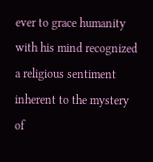ever to grace humanity with his mind recognized a religious sentiment inherent to the mystery of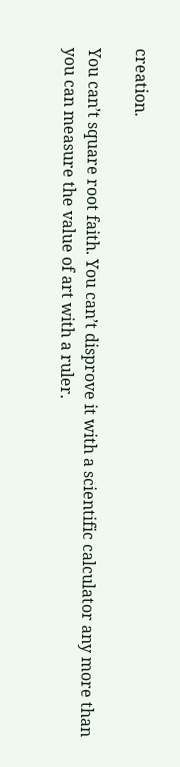creation.

You can’t square root faith. You can’t disprove it with a scientific calculator any more than you can measure the value of art with a ruler.